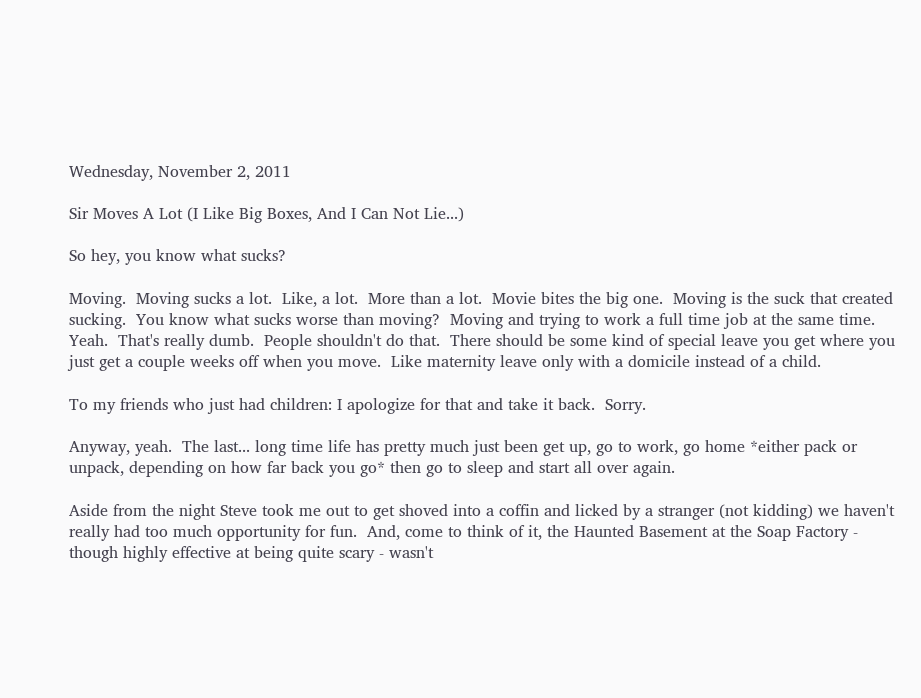Wednesday, November 2, 2011

Sir Moves A Lot (I Like Big Boxes, And I Can Not Lie...)

So hey, you know what sucks?

Moving.  Moving sucks a lot.  Like, a lot.  More than a lot.  Movie bites the big one.  Moving is the suck that created sucking.  You know what sucks worse than moving?  Moving and trying to work a full time job at the same time.  Yeah.  That's really dumb.  People shouldn't do that.  There should be some kind of special leave you get where you just get a couple weeks off when you move.  Like maternity leave only with a domicile instead of a child.

To my friends who just had children: I apologize for that and take it back.  Sorry.

Anyway, yeah.  The last... long time life has pretty much just been get up, go to work, go home *either pack or unpack, depending on how far back you go* then go to sleep and start all over again.

Aside from the night Steve took me out to get shoved into a coffin and licked by a stranger (not kidding) we haven't really had too much opportunity for fun.  And, come to think of it, the Haunted Basement at the Soap Factory - though highly effective at being quite scary - wasn't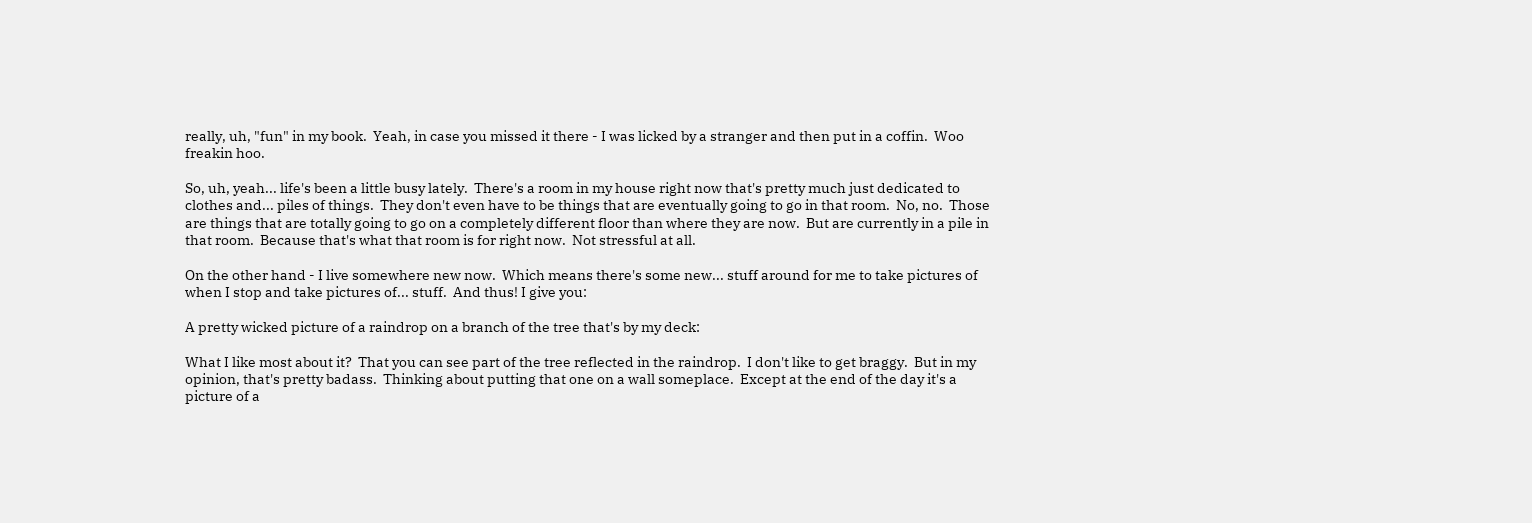really, uh, "fun" in my book.  Yeah, in case you missed it there - I was licked by a stranger and then put in a coffin.  Woo freakin hoo.

So, uh, yeah... life's been a little busy lately.  There's a room in my house right now that's pretty much just dedicated to clothes and... piles of things.  They don't even have to be things that are eventually going to go in that room.  No, no.  Those are things that are totally going to go on a completely different floor than where they are now.  But are currently in a pile in that room.  Because that's what that room is for right now.  Not stressful at all.

On the other hand - I live somewhere new now.  Which means there's some new... stuff around for me to take pictures of when I stop and take pictures of... stuff.  And thus! I give you:

A pretty wicked picture of a raindrop on a branch of the tree that's by my deck:

What I like most about it?  That you can see part of the tree reflected in the raindrop.  I don't like to get braggy.  But in my opinion, that's pretty badass.  Thinking about putting that one on a wall someplace.  Except at the end of the day it's a picture of a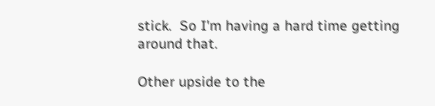stick.  So I'm having a hard time getting around that.

Other upside to the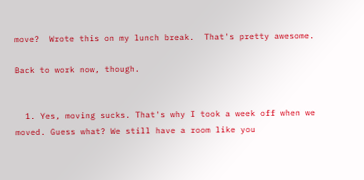move?  Wrote this on my lunch break.  That's pretty awesome.

Back to work now, though.


  1. Yes, moving sucks. That's why I took a week off when we moved. Guess what? We still have a room like you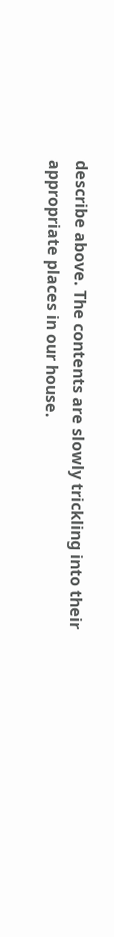describe above. The contents are slowly trickling into their appropriate places in our house.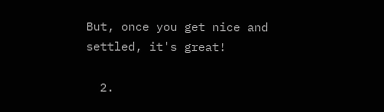But, once you get nice and settled, it's great!

  2.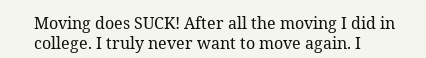Moving does SUCK! After all the moving I did in college. I truly never want to move again. I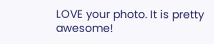LOVE your photo. It is pretty awesome!